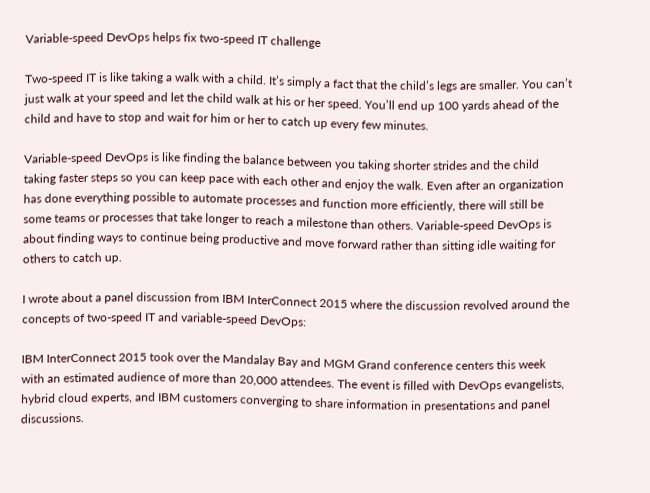Variable-speed DevOps helps fix two-speed IT challenge

Two-speed IT is like taking a walk with a child. It’s simply a fact that the child’s legs are smaller. You can’t just walk at your speed and let the child walk at his or her speed. You’ll end up 100 yards ahead of the child and have to stop and wait for him or her to catch up every few minutes.

Variable-speed DevOps is like finding the balance between you taking shorter strides and the child taking faster steps so you can keep pace with each other and enjoy the walk. Even after an organization has done everything possible to automate processes and function more efficiently, there will still be some teams or processes that take longer to reach a milestone than others. Variable-speed DevOps is about finding ways to continue being productive and move forward rather than sitting idle waiting for others to catch up.

I wrote about a panel discussion from IBM InterConnect 2015 where the discussion revolved around the concepts of two-speed IT and variable-speed DevOps:

IBM InterConnect 2015 took over the Mandalay Bay and MGM Grand conference centers this week with an estimated audience of more than 20,000 attendees. The event is filled with DevOps evangelists, hybrid cloud experts, and IBM customers converging to share information in presentations and panel discussions.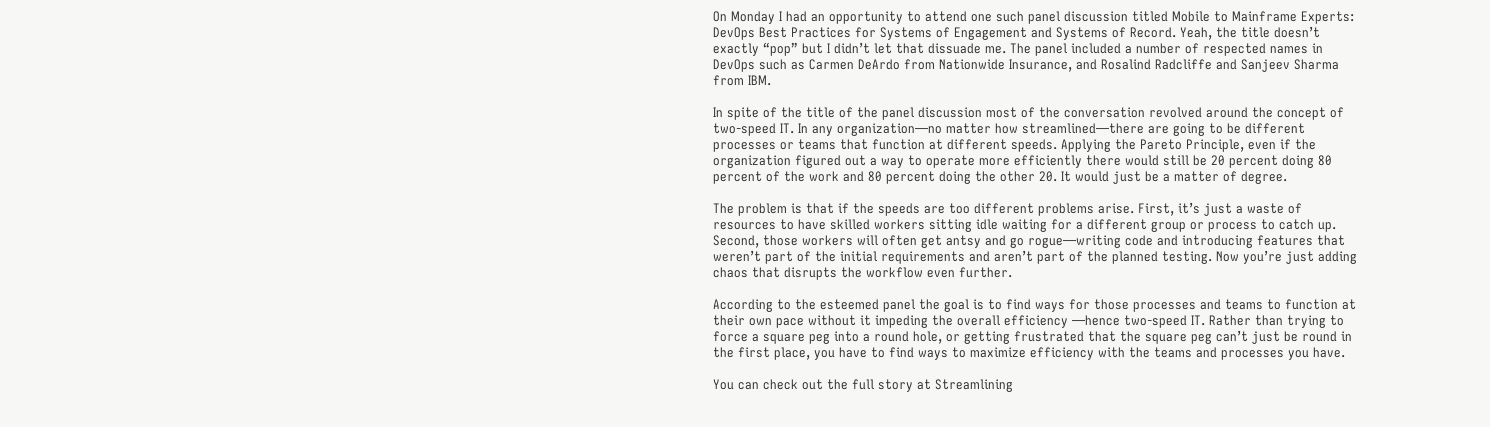On Monday I had an opportunity to attend one such panel discussion titled Mobile to Mainframe Experts: DevOps Best Practices for Systems of Engagement and Systems of Record. Yeah, the title doesn’t exactly “pop” but I didn’t let that dissuade me. The panel included a number of respected names in DevOps such as Carmen DeArdo from Nationwide Insurance, and Rosalind Radcliffe and Sanjeev Sharma from IBM.

In spite of the title of the panel discussion most of the conversation revolved around the concept of two-speed IT. In any organization—no matter how streamlined—there are going to be different processes or teams that function at different speeds. Applying the Pareto Principle, even if the organization figured out a way to operate more efficiently there would still be 20 percent doing 80 percent of the work and 80 percent doing the other 20. It would just be a matter of degree.

The problem is that if the speeds are too different problems arise. First, it’s just a waste of resources to have skilled workers sitting idle waiting for a different group or process to catch up. Second, those workers will often get antsy and go rogue—writing code and introducing features that weren’t part of the initial requirements and aren’t part of the planned testing. Now you’re just adding chaos that disrupts the workflow even further.

According to the esteemed panel the goal is to find ways for those processes and teams to function at their own pace without it impeding the overall efficiency —hence two-speed IT. Rather than trying to force a square peg into a round hole, or getting frustrated that the square peg can’t just be round in the first place, you have to find ways to maximize efficiency with the teams and processes you have.

You can check out the full story at Streamlining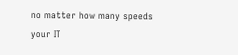no matter how many speeds your IT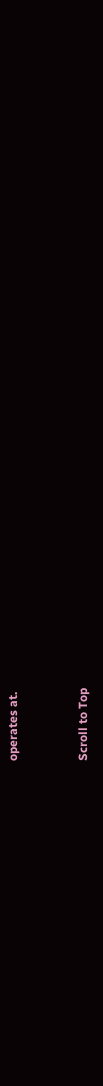operates at.


Scroll to Top